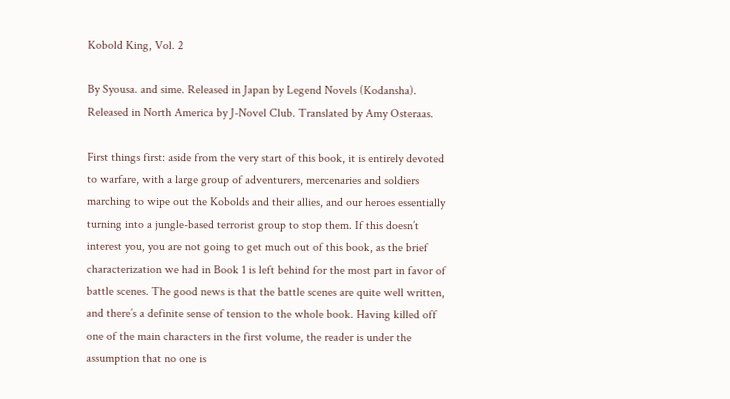Kobold King, Vol. 2

By Syousa. and sime. Released in Japan by Legend Novels (Kodansha). Released in North America by J-Novel Club. Translated by Amy Osteraas.

First things first: aside from the very start of this book, it is entirely devoted to warfare, with a large group of adventurers, mercenaries and soldiers marching to wipe out the Kobolds and their allies, and our heroes essentially turning into a jungle-based terrorist group to stop them. If this doesn’t interest you, you are not going to get much out of this book, as the brief characterization we had in Book 1 is left behind for the most part in favor of battle scenes. The good news is that the battle scenes are quite well written, and there’s a definite sense of tension to the whole book. Having killed off one of the main characters in the first volume, the reader is under the assumption that no one is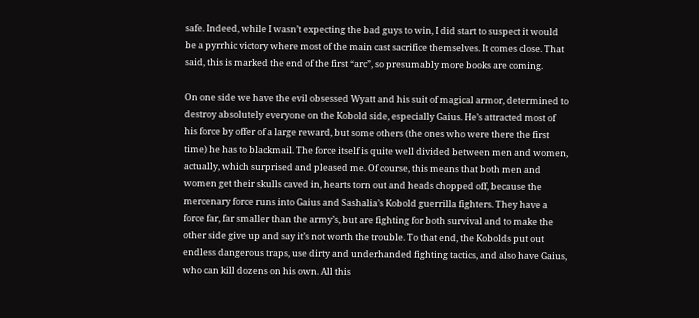safe. Indeed, while I wasn’t expecting the bad guys to win, I did start to suspect it would be a pyrrhic victory where most of the main cast sacrifice themselves. It comes close. That said, this is marked the end of the first “arc”, so presumably more books are coming.

On one side we have the evil obsessed Wyatt and his suit of magical armor, determined to destroy absolutely everyone on the Kobold side, especially Gaius. He’s attracted most of his force by offer of a large reward, but some others (the ones who were there the first time) he has to blackmail. The force itself is quite well divided between men and women, actually, which surprised and pleased me. Of course, this means that both men and women get their skulls caved in, hearts torn out and heads chopped off, because the mercenary force runs into Gaius and Sashalia’s Kobold guerrilla fighters. They have a force far, far smaller than the army’s, but are fighting for both survival and to make the other side give up and say it’s not worth the trouble. To that end, the Kobolds put out endless dangerous traps, use dirty and underhanded fighting tactics, and also have Gaius, who can kill dozens on his own. All this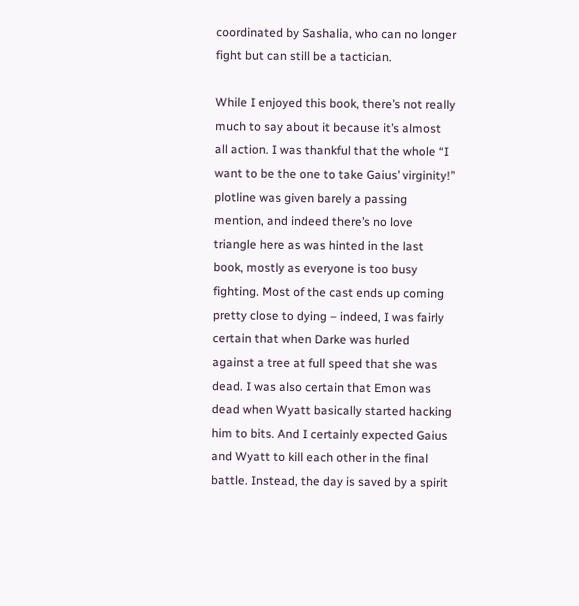coordinated by Sashalia, who can no longer fight but can still be a tactician.

While I enjoyed this book, there’s not really much to say about it because it’s almost all action. I was thankful that the whole “I want to be the one to take Gaius’ virginity!” plotline was given barely a passing mention, and indeed there’s no love triangle here as was hinted in the last book, mostly as everyone is too busy fighting. Most of the cast ends up coming pretty close to dying – indeed, I was fairly certain that when Darke was hurled against a tree at full speed that she was dead. I was also certain that Emon was dead when Wyatt basically started hacking him to bits. And I certainly expected Gaius and Wyatt to kill each other in the final battle. Instead, the day is saved by a spirit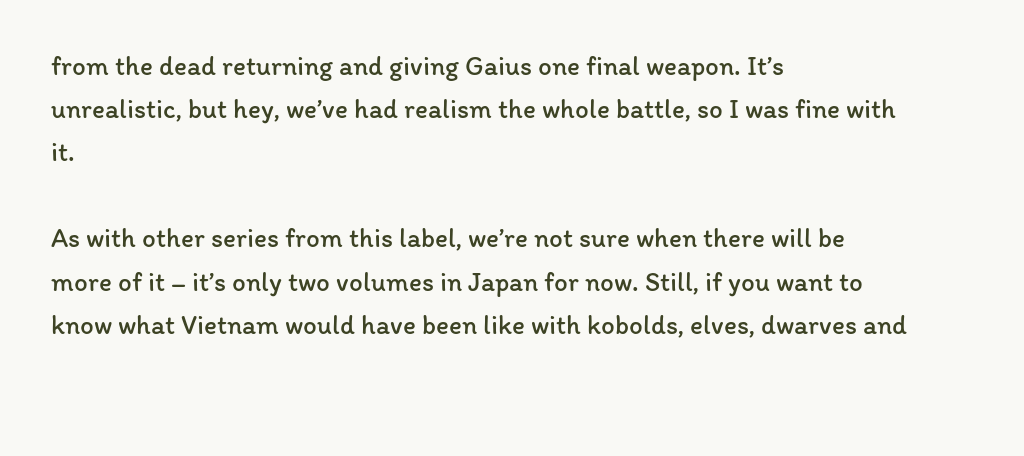from the dead returning and giving Gaius one final weapon. It’s unrealistic, but hey, we’ve had realism the whole battle, so I was fine with it.

As with other series from this label, we’re not sure when there will be more of it – it’s only two volumes in Japan for now. Still, if you want to know what Vietnam would have been like with kobolds, elves, dwarves and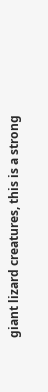giant lizard creatures, this is a strong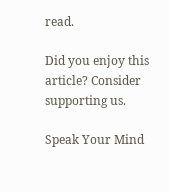read.

Did you enjoy this article? Consider supporting us.

Speak Your Mind